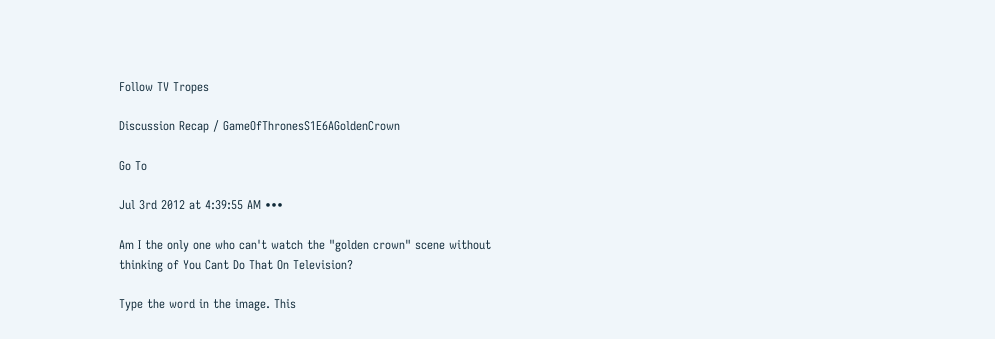Follow TV Tropes

Discussion Recap / GameOfThronesS1E6AGoldenCrown

Go To

Jul 3rd 2012 at 4:39:55 AM •••

Am I the only one who can't watch the "golden crown" scene without thinking of You Cant Do That On Television?

Type the word in the image. This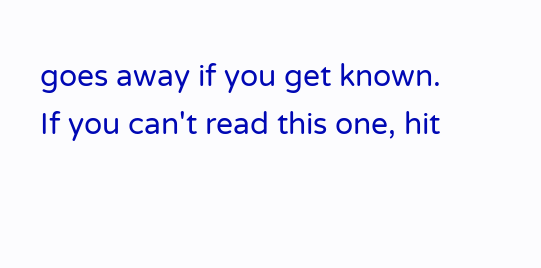goes away if you get known.
If you can't read this one, hit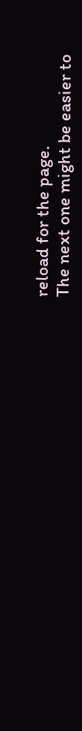reload for the page.
The next one might be easier to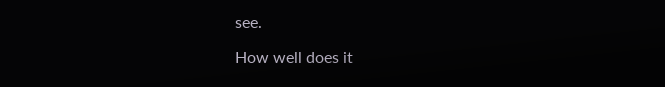see.

How well does it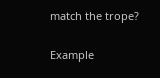match the trope?

Example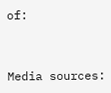of:


Media sources: